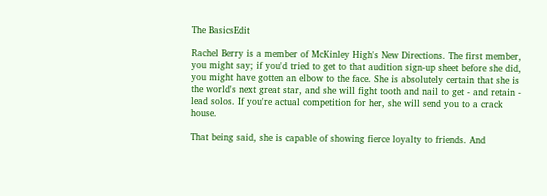The BasicsEdit

Rachel Berry is a member of McKinley High's New Directions. The first member, you might say; if you'd tried to get to that audition sign-up sheet before she did, you might have gotten an elbow to the face. She is absolutely certain that she is the world's next great star, and she will fight tooth and nail to get - and retain - lead solos. If you're actual competition for her, she will send you to a crack house.

That being said, she is capable of showing fierce loyalty to friends. And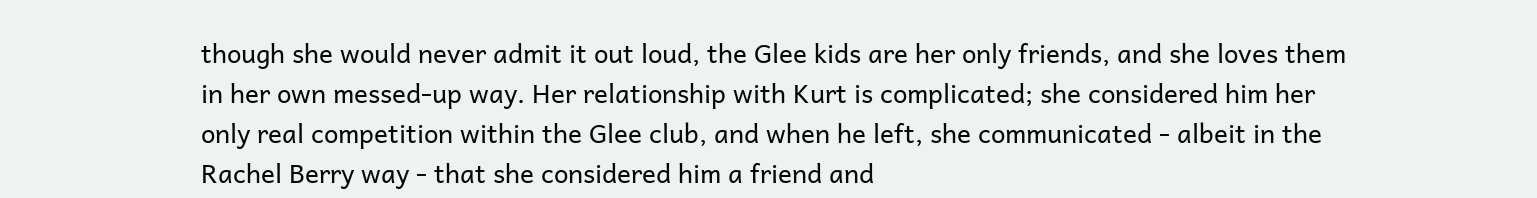though she would never admit it out loud, the Glee kids are her only friends, and she loves them in her own messed-up way. Her relationship with Kurt is complicated; she considered him her only real competition within the Glee club, and when he left, she communicated - albeit in the Rachel Berry way - that she considered him a friend and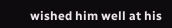wished him well at his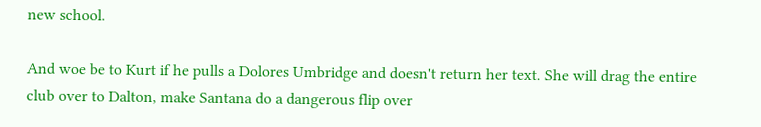new school.

And woe be to Kurt if he pulls a Dolores Umbridge and doesn't return her text. She will drag the entire club over to Dalton, make Santana do a dangerous flip over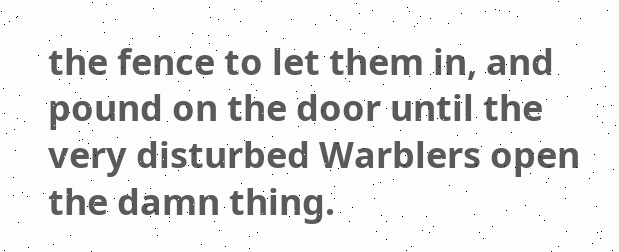the fence to let them in, and pound on the door until the very disturbed Warblers open the damn thing.